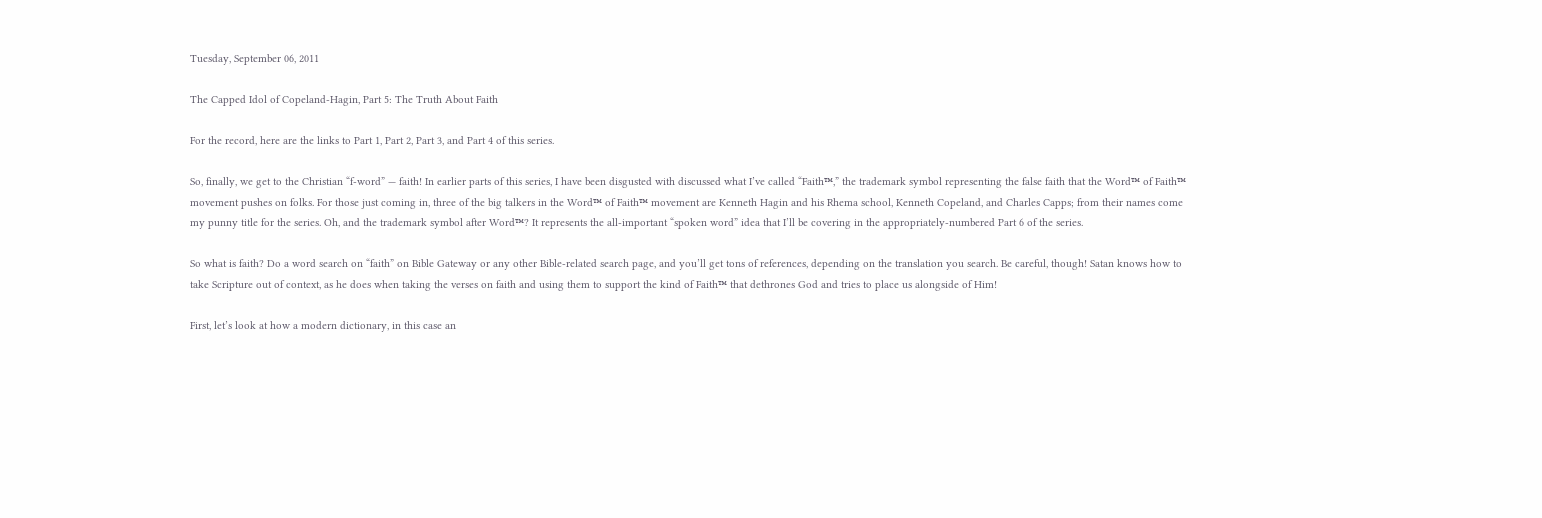Tuesday, September 06, 2011

The Capped Idol of Copeland-Hagin, Part 5: The Truth About Faith

For the record, here are the links to Part 1, Part 2, Part 3, and Part 4 of this series.

So, finally, we get to the Christian “f-word” — faith! In earlier parts of this series, I have been disgusted with discussed what I’ve called “Faith™,” the trademark symbol representing the false faith that the Word™ of Faith™ movement pushes on folks. For those just coming in, three of the big talkers in the Word™ of Faith™ movement are Kenneth Hagin and his Rhema school, Kenneth Copeland, and Charles Capps; from their names come my punny title for the series. Oh, and the trademark symbol after Word™? It represents the all-important “spoken word” idea that I’ll be covering in the appropriately-numbered Part 6 of the series.

So what is faith? Do a word search on “faith” on Bible Gateway or any other Bible-related search page, and you’ll get tons of references, depending on the translation you search. Be careful, though! Satan knows how to take Scripture out of context, as he does when taking the verses on faith and using them to support the kind of Faith™ that dethrones God and tries to place us alongside of Him!

First, let’s look at how a modern dictionary, in this case an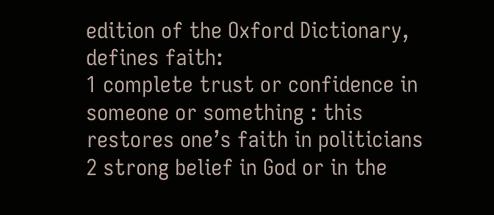edition of the Oxford Dictionary, defines faith:
1 complete trust or confidence in someone or something : this restores one’s faith in politicians
2 strong belief in God or in the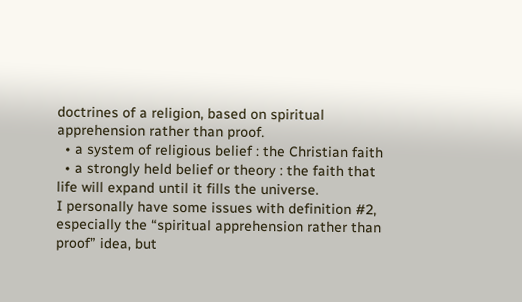doctrines of a religion, based on spiritual apprehension rather than proof.
  • a system of religious belief : the Christian faith
  • a strongly held belief or theory : the faith that life will expand until it fills the universe.
I personally have some issues with definition #2, especially the “spiritual apprehension rather than proof” idea, but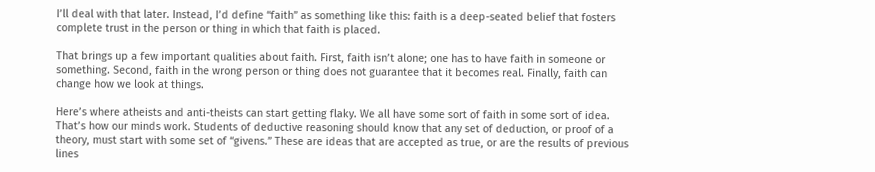I’ll deal with that later. Instead, I’d define “faith” as something like this: faith is a deep-seated belief that fosters complete trust in the person or thing in which that faith is placed.

That brings up a few important qualities about faith. First, faith isn’t alone; one has to have faith in someone or something. Second, faith in the wrong person or thing does not guarantee that it becomes real. Finally, faith can change how we look at things.

Here’s where atheists and anti-theists can start getting flaky. We all have some sort of faith in some sort of idea. That’s how our minds work. Students of deductive reasoning should know that any set of deduction, or proof of a theory, must start with some set of “givens.” These are ideas that are accepted as true, or are the results of previous lines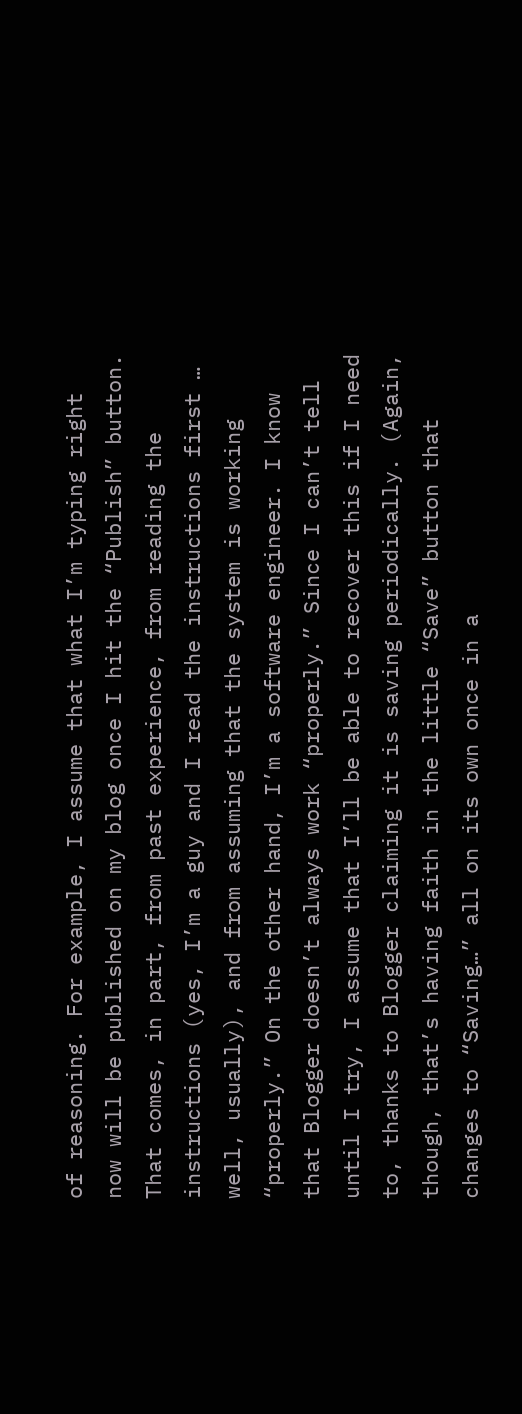of reasoning. For example, I assume that what I’m typing right now will be published on my blog once I hit the “Publish” button. That comes, in part, from past experience, from reading the instructions (yes, I’m a guy and I read the instructions first … well, usually), and from assuming that the system is working “properly.” On the other hand, I’m a software engineer. I know that Blogger doesn’t always work “properly.” Since I can’t tell until I try, I assume that I’ll be able to recover this if I need to, thanks to Blogger claiming it is saving periodically. (Again, though, that’s having faith in the little “Save” button that changes to “Saving…” all on its own once in a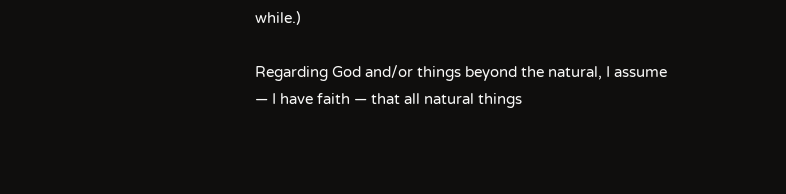while.)

Regarding God and/or things beyond the natural, I assume — I have faith — that all natural things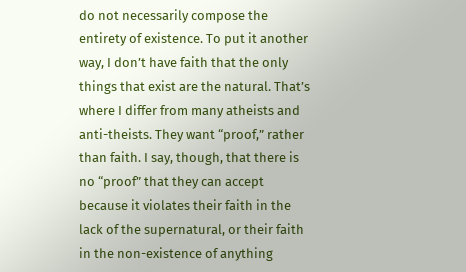do not necessarily compose the entirety of existence. To put it another way, I don’t have faith that the only things that exist are the natural. That’s where I differ from many atheists and anti-theists. They want “proof,” rather than faith. I say, though, that there is no “proof” that they can accept because it violates their faith in the lack of the supernatural, or their faith in the non-existence of anything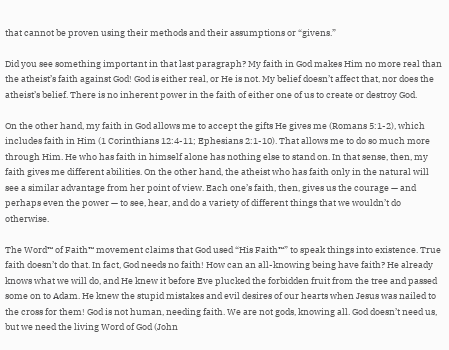that cannot be proven using their methods and their assumptions or “givens.”

Did you see something important in that last paragraph? My faith in God makes Him no more real than the atheist’s faith against God! God is either real, or He is not. My belief doesn’t affect that, nor does the atheist’s belief. There is no inherent power in the faith of either one of us to create or destroy God.

On the other hand, my faith in God allows me to accept the gifts He gives me (Romans 5:1-2), which includes faith in Him (1 Corinthians 12:4-11; Ephesians 2:1-10). That allows me to do so much more through Him. He who has faith in himself alone has nothing else to stand on. In that sense, then, my faith gives me different abilities. On the other hand, the atheist who has faith only in the natural will see a similar advantage from her point of view. Each one’s faith, then, gives us the courage — and perhaps even the power — to see, hear, and do a variety of different things that we wouldn’t do otherwise.

The Word™ of Faith™ movement claims that God used “His Faith™” to speak things into existence. True faith doesn’t do that. In fact, God needs no faith! How can an all-knowing being have faith? He already knows what we will do, and He knew it before Eve plucked the forbidden fruit from the tree and passed some on to Adam. He knew the stupid mistakes and evil desires of our hearts when Jesus was nailed to the cross for them! God is not human, needing faith. We are not gods, knowing all. God doesn’t need us, but we need the living Word of God (John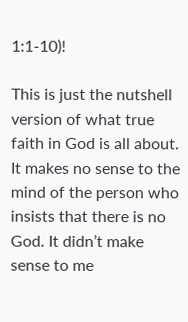1:1-10)!

This is just the nutshell version of what true faith in God is all about. It makes no sense to the mind of the person who insists that there is no God. It didn’t make sense to me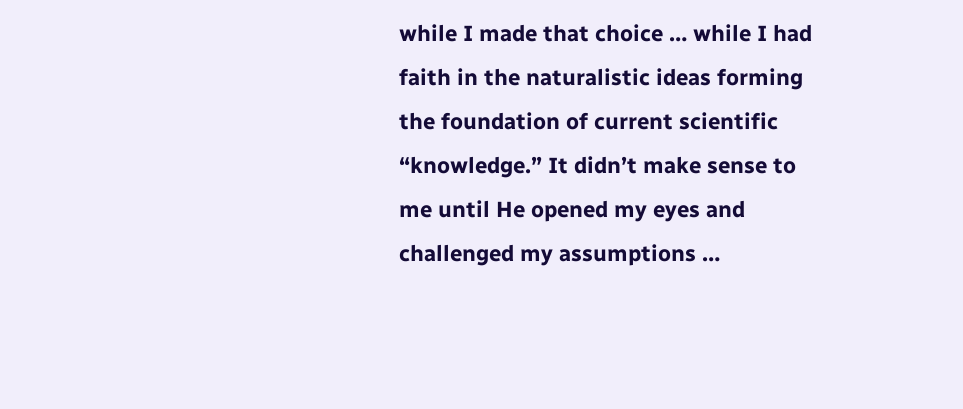while I made that choice … while I had faith in the naturalistic ideas forming the foundation of current scientific “knowledge.” It didn’t make sense to me until He opened my eyes and challenged my assumptions …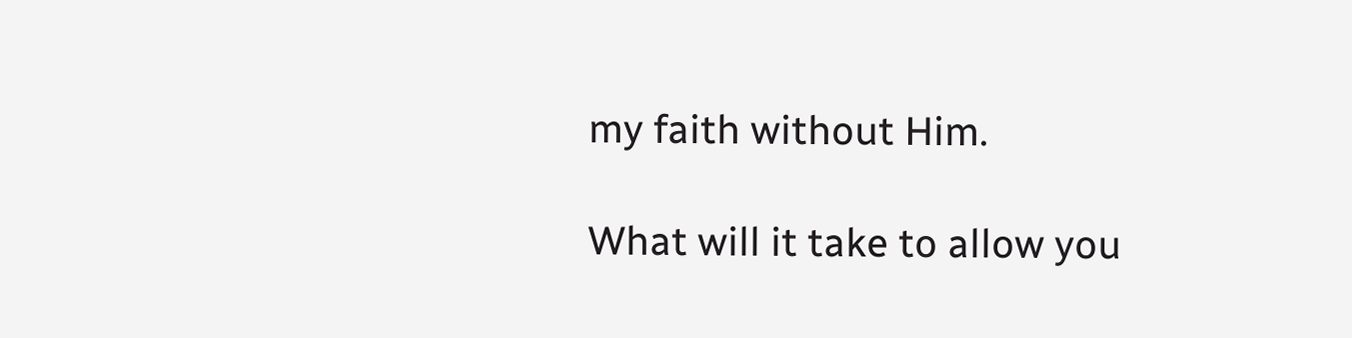my faith without Him.

What will it take to allow you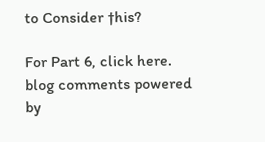to Consider †his?

For Part 6, click here.
blog comments powered by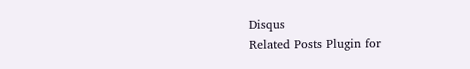Disqus
Related Posts Plugin for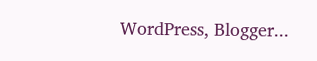WordPress, Blogger...